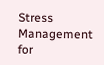Stress Management for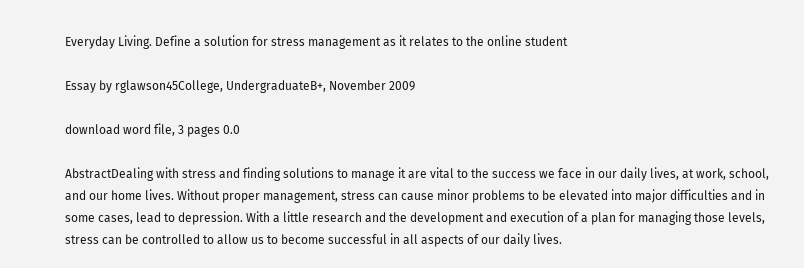Everyday Living. Define a solution for stress management as it relates to the online student

Essay by rglawson45College, UndergraduateB+, November 2009

download word file, 3 pages 0.0

AbstractDealing with stress and finding solutions to manage it are vital to the success we face in our daily lives, at work, school, and our home lives. Without proper management, stress can cause minor problems to be elevated into major difficulties and in some cases, lead to depression. With a little research and the development and execution of a plan for managing those levels, stress can be controlled to allow us to become successful in all aspects of our daily lives.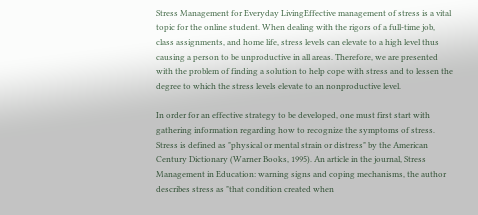Stress Management for Everyday LivingEffective management of stress is a vital topic for the online student. When dealing with the rigors of a full-time job, class assignments, and home life, stress levels can elevate to a high level thus causing a person to be unproductive in all areas. Therefore, we are presented with the problem of finding a solution to help cope with stress and to lessen the degree to which the stress levels elevate to an nonproductive level.

In order for an effective strategy to be developed, one must first start with gathering information regarding how to recognize the symptoms of stress. Stress is defined as "physical or mental strain or distress" by the American Century Dictionary (Warner Books, 1995). An article in the journal, Stress Management in Education: warning signs and coping mechanisms, the author describes stress as "that condition created when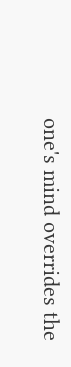one's mind overrides the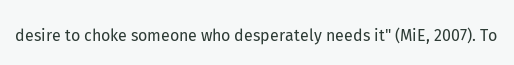desire to choke someone who desperately needs it" (MiE, 2007). To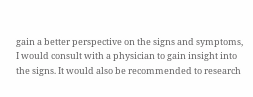gain a better perspective on the signs and symptoms, I would consult with a physician to gain insight into the signs. It would also be recommended to research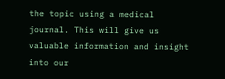the topic using a medical journal. This will give us valuable information and insight into our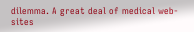dilemma. A great deal of medical web-sites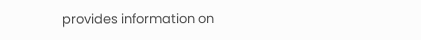provides information on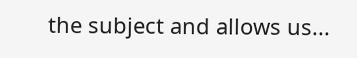the subject and allows us...